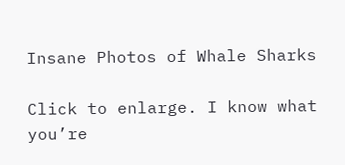Insane Photos of Whale Sharks

Click to enlarge. I know what you’re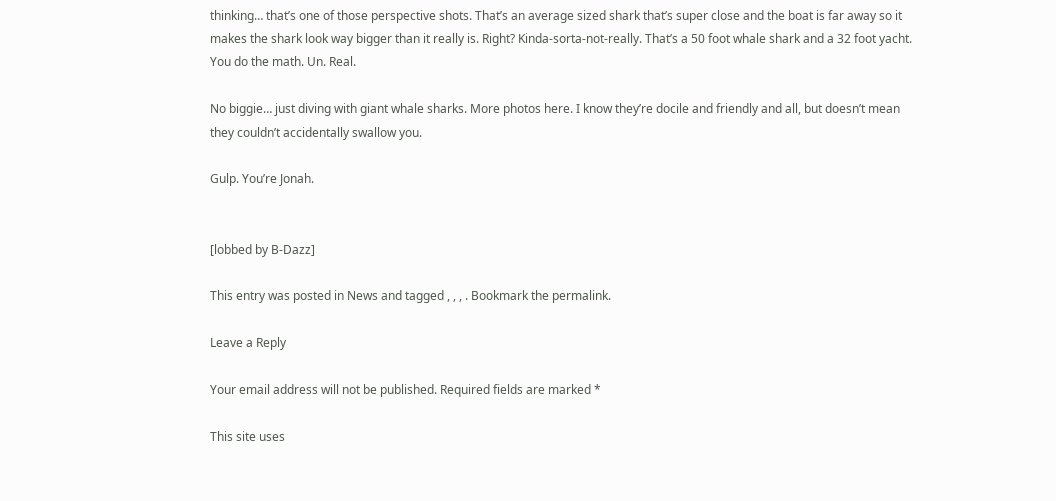thinking… that’s one of those perspective shots. That’s an average sized shark that’s super close and the boat is far away so it makes the shark look way bigger than it really is. Right? Kinda-sorta-not-really. That’s a 50 foot whale shark and a 32 foot yacht. You do the math. Un. Real.

No biggie… just diving with giant whale sharks. More photos here. I know they’re docile and friendly and all, but doesn’t mean they couldn’t accidentally swallow you.

Gulp. You’re Jonah.


[lobbed by B-Dazz]

This entry was posted in News and tagged , , , . Bookmark the permalink.

Leave a Reply

Your email address will not be published. Required fields are marked *

This site uses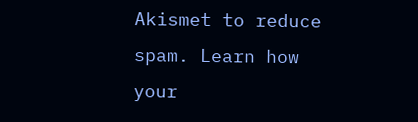Akismet to reduce spam. Learn how your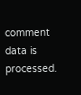comment data is processed.